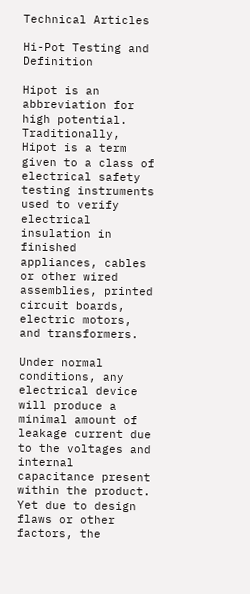Technical Articles

Hi-Pot Testing and Definition

Hipot is an abbreviation for high potential. Traditionally, Hipot is a term given to a class of electrical safety testing instruments used to verify electrical insulation in finished appliances, cables or other wired assemblies, printed circuit boards, electric motors, and transformers.

Under normal conditions, any electrical device will produce a minimal amount of leakage current due to the voltages and internal capacitance present within the product. Yet due to design flaws or other factors, the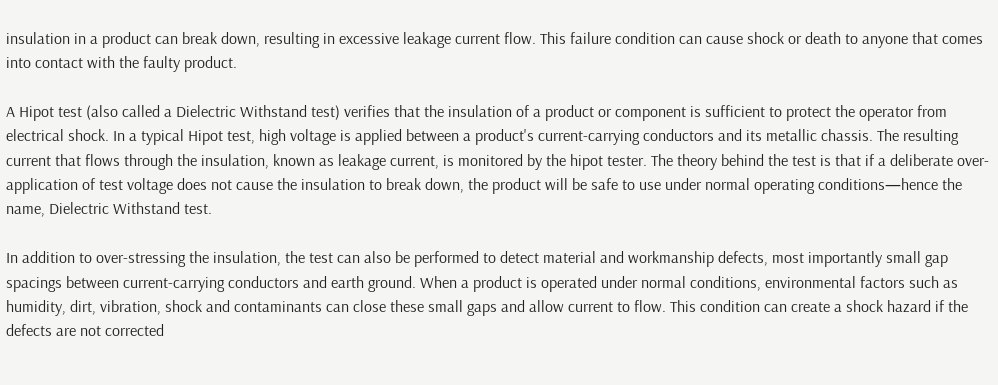insulation in a product can break down, resulting in excessive leakage current flow. This failure condition can cause shock or death to anyone that comes into contact with the faulty product.

A Hipot test (also called a Dielectric Withstand test) verifies that the insulation of a product or component is sufficient to protect the operator from electrical shock. In a typical Hipot test, high voltage is applied between a product's current-carrying conductors and its metallic chassis. The resulting current that flows through the insulation, known as leakage current, is monitored by the hipot tester. The theory behind the test is that if a deliberate over-application of test voltage does not cause the insulation to break down, the product will be safe to use under normal operating conditions—hence the name, Dielectric Withstand test.

In addition to over-stressing the insulation, the test can also be performed to detect material and workmanship defects, most importantly small gap spacings between current-carrying conductors and earth ground. When a product is operated under normal conditions, environmental factors such as humidity, dirt, vibration, shock and contaminants can close these small gaps and allow current to flow. This condition can create a shock hazard if the defects are not corrected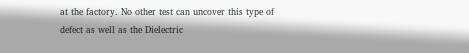at the factory. No other test can uncover this type of defect as well as the Dielectric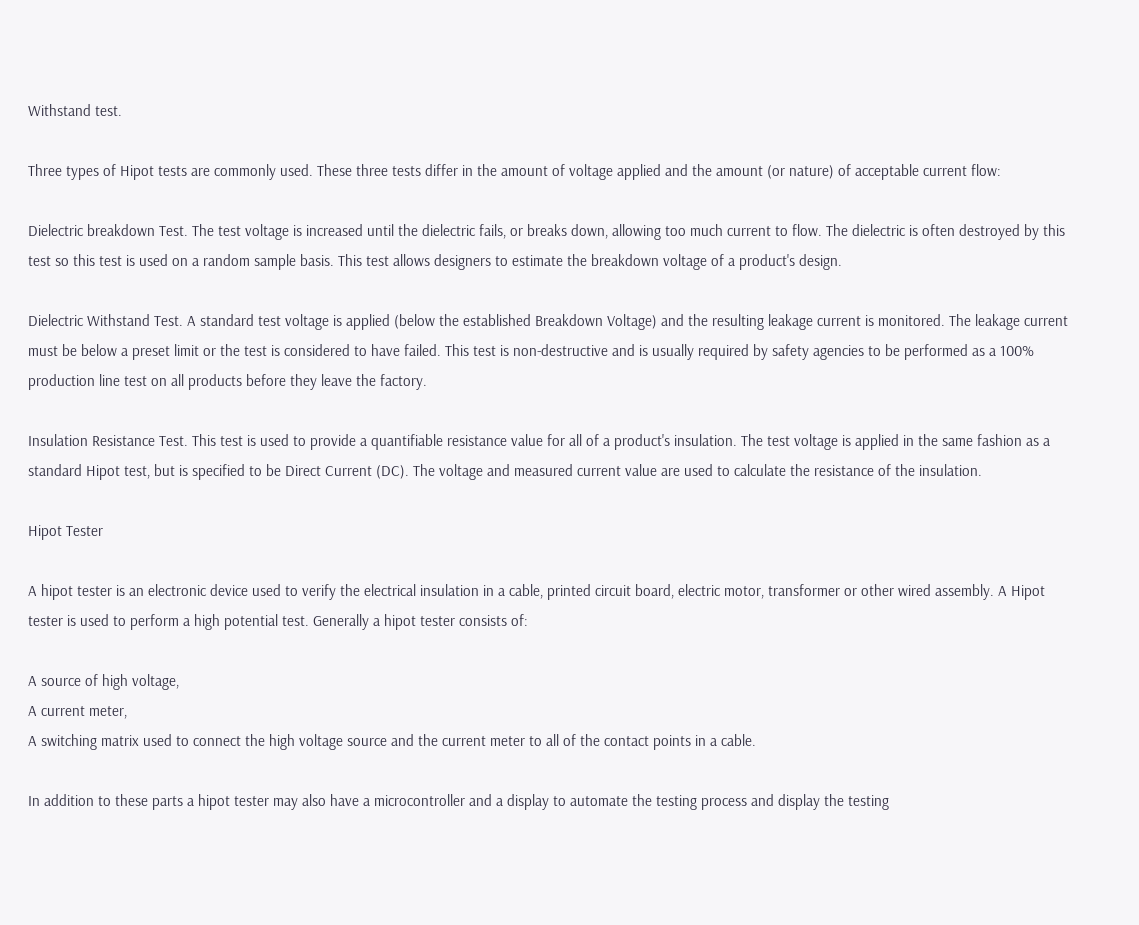Withstand test.

Three types of Hipot tests are commonly used. These three tests differ in the amount of voltage applied and the amount (or nature) of acceptable current flow:

Dielectric breakdown Test. The test voltage is increased until the dielectric fails, or breaks down, allowing too much current to flow. The dielectric is often destroyed by this test so this test is used on a random sample basis. This test allows designers to estimate the breakdown voltage of a product's design.

Dielectric Withstand Test. A standard test voltage is applied (below the established Breakdown Voltage) and the resulting leakage current is monitored. The leakage current must be below a preset limit or the test is considered to have failed. This test is non-destructive and is usually required by safety agencies to be performed as a 100% production line test on all products before they leave the factory.

Insulation Resistance Test. This test is used to provide a quantifiable resistance value for all of a product's insulation. The test voltage is applied in the same fashion as a standard Hipot test, but is specified to be Direct Current (DC). The voltage and measured current value are used to calculate the resistance of the insulation.

Hipot Tester

A hipot tester is an electronic device used to verify the electrical insulation in a cable, printed circuit board, electric motor, transformer or other wired assembly. A Hipot tester is used to perform a high potential test. Generally a hipot tester consists of:

A source of high voltage,
A current meter,
A switching matrix used to connect the high voltage source and the current meter to all of the contact points in a cable.

In addition to these parts a hipot tester may also have a microcontroller and a display to automate the testing process and display the testing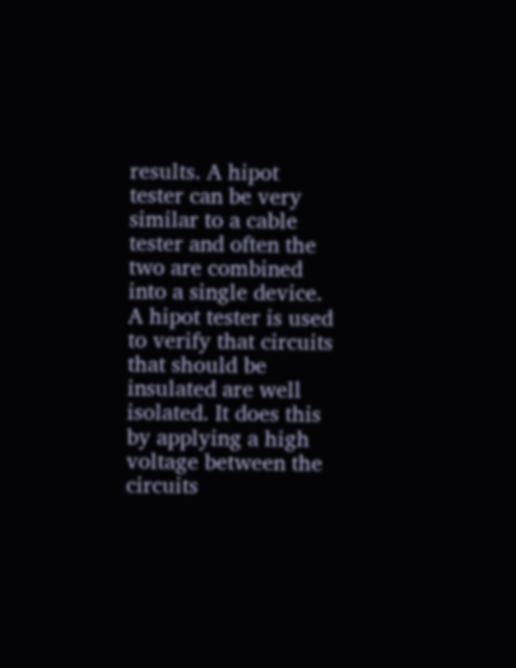results. A hipot tester can be very similar to a cable tester and often the two are combined into a single device. A hipot tester is used to verify that circuits that should be insulated are well isolated. It does this by applying a high voltage between the circuits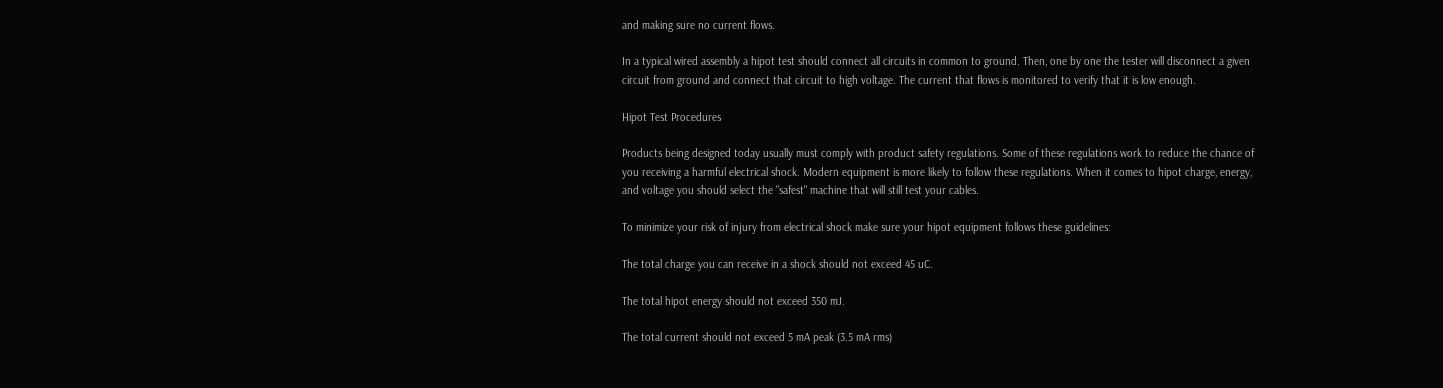and making sure no current flows.

In a typical wired assembly a hipot test should connect all circuits in common to ground. Then, one by one the tester will disconnect a given circuit from ground and connect that circuit to high voltage. The current that flows is monitored to verify that it is low enough.

Hipot Test Procedures

Products being designed today usually must comply with product safety regulations. Some of these regulations work to reduce the chance of you receiving a harmful electrical shock. Modern equipment is more likely to follow these regulations. When it comes to hipot charge, energy, and voltage you should select the "safest" machine that will still test your cables.

To minimize your risk of injury from electrical shock make sure your hipot equipment follows these guidelines:

The total charge you can receive in a shock should not exceed 45 uC.

The total hipot energy should not exceed 350 mJ.

The total current should not exceed 5 mA peak (3.5 mA rms)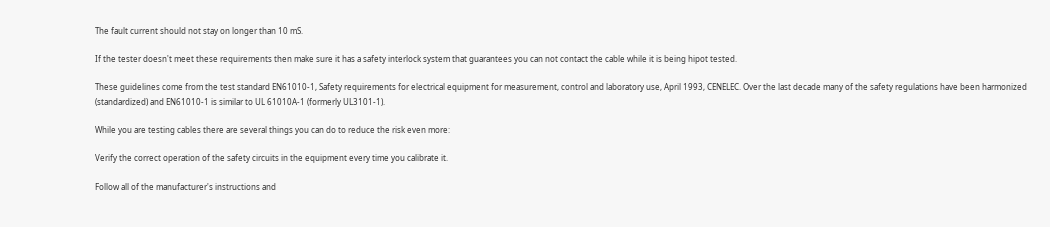The fault current should not stay on longer than 10 mS.

If the tester doesn't meet these requirements then make sure it has a safety interlock system that guarantees you can not contact the cable while it is being hipot tested.

These guidelines come from the test standard EN61010-1, Safety requirements for electrical equipment for measurement, control and laboratory use, April 1993, CENELEC. Over the last decade many of the safety regulations have been harmonized (standardized) and EN61010-1 is similar to UL 61010A-1 (formerly UL3101-1).

While you are testing cables there are several things you can do to reduce the risk even more:

Verify the correct operation of the safety circuits in the equipment every time you calibrate it.

Follow all of the manufacturer's instructions and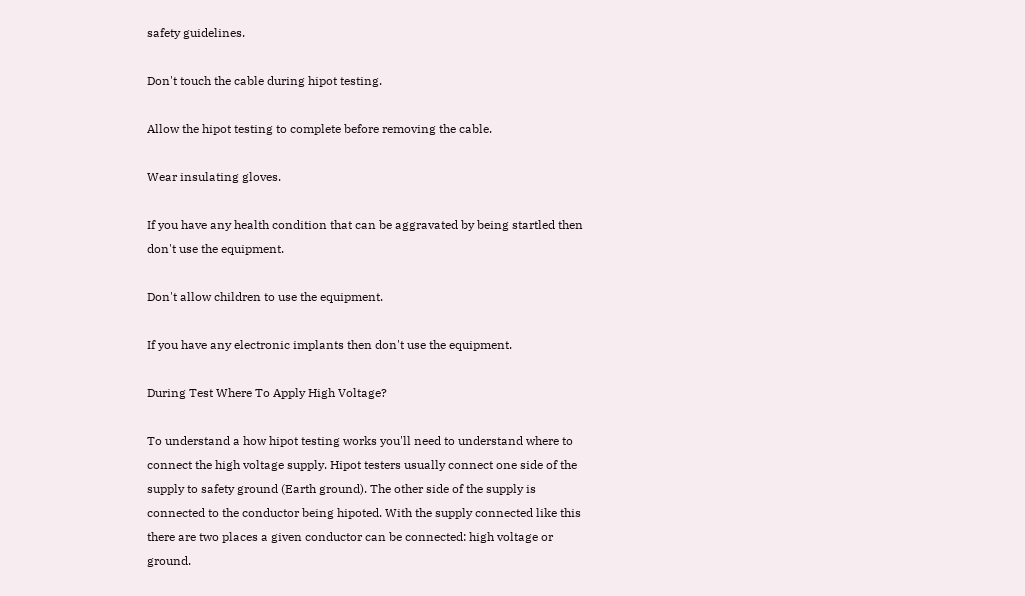safety guidelines.

Don't touch the cable during hipot testing.

Allow the hipot testing to complete before removing the cable.

Wear insulating gloves.

If you have any health condition that can be aggravated by being startled then don't use the equipment.

Don't allow children to use the equipment.

If you have any electronic implants then don't use the equipment.

During Test Where To Apply High Voltage?

To understand a how hipot testing works you'll need to understand where to connect the high voltage supply. Hipot testers usually connect one side of the supply to safety ground (Earth ground). The other side of the supply is connected to the conductor being hipoted. With the supply connected like this there are two places a given conductor can be connected: high voltage or ground.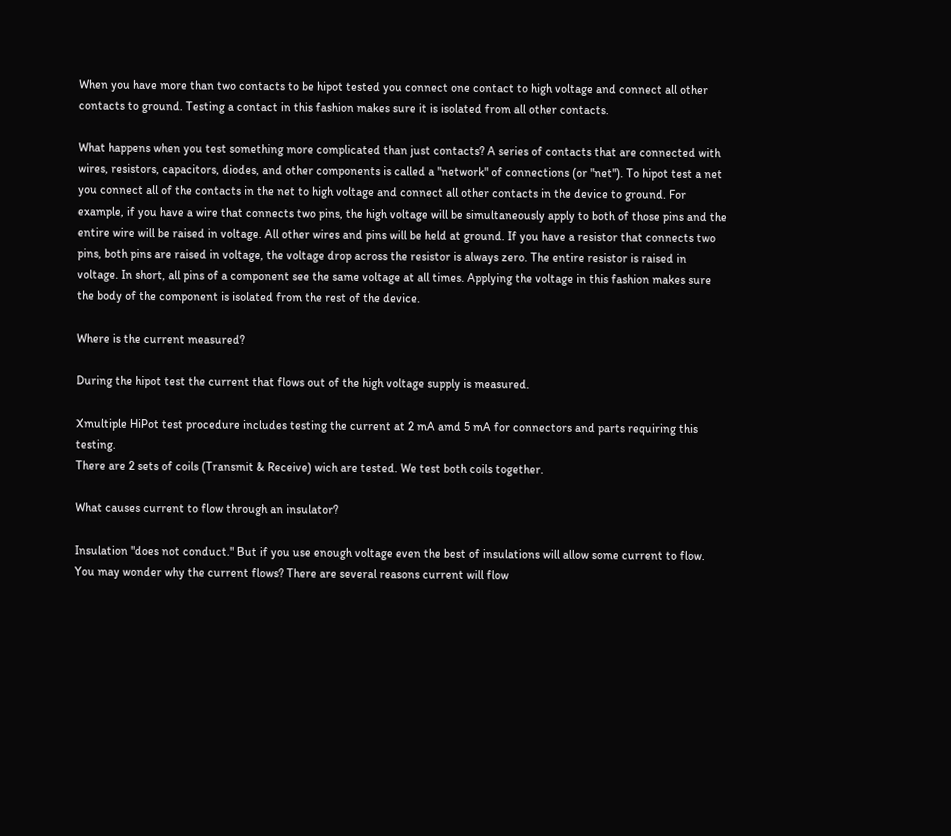When you have more than two contacts to be hipot tested you connect one contact to high voltage and connect all other contacts to ground. Testing a contact in this fashion makes sure it is isolated from all other contacts.

What happens when you test something more complicated than just contacts? A series of contacts that are connected with wires, resistors, capacitors, diodes, and other components is called a "network" of connections (or "net"). To hipot test a net you connect all of the contacts in the net to high voltage and connect all other contacts in the device to ground. For example, if you have a wire that connects two pins, the high voltage will be simultaneously apply to both of those pins and the entire wire will be raised in voltage. All other wires and pins will be held at ground. If you have a resistor that connects two pins, both pins are raised in voltage, the voltage drop across the resistor is always zero. The entire resistor is raised in voltage. In short, all pins of a component see the same voltage at all times. Applying the voltage in this fashion makes sure the body of the component is isolated from the rest of the device.

Where is the current measured?

During the hipot test the current that flows out of the high voltage supply is measured.

Xmultiple HiPot test procedure includes testing the current at 2 mA amd 5 mA for connectors and parts requiring this testing.
There are 2 sets of coils (Transmit & Receive) wich are tested. We test both coils together.

What causes current to flow through an insulator?

Insulation "does not conduct." But if you use enough voltage even the best of insulations will allow some current to flow. You may wonder why the current flows? There are several reasons current will flow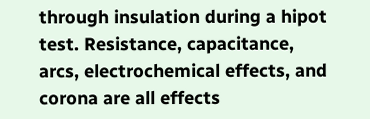through insulation during a hipot test. Resistance, capacitance, arcs, electrochemical effects, and corona are all effects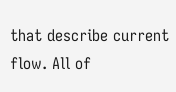that describe current flow. All of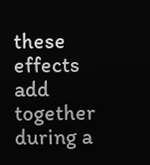these effects add together during a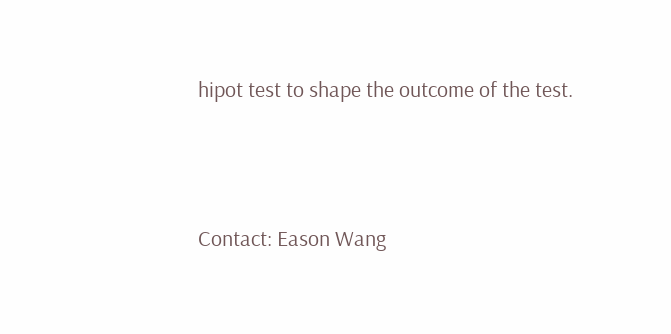hipot test to shape the outcome of the test.



Contact: Eason Wang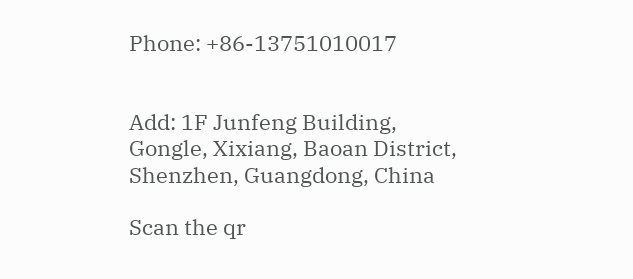Phone: +86-13751010017


Add: 1F Junfeng Building, Gongle, Xixiang, Baoan District, Shenzhen, Guangdong, China

Scan the qr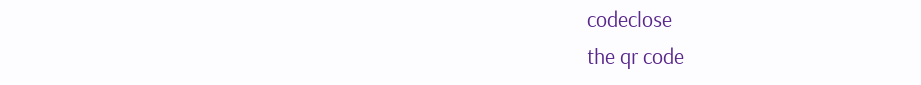codeclose
the qr code